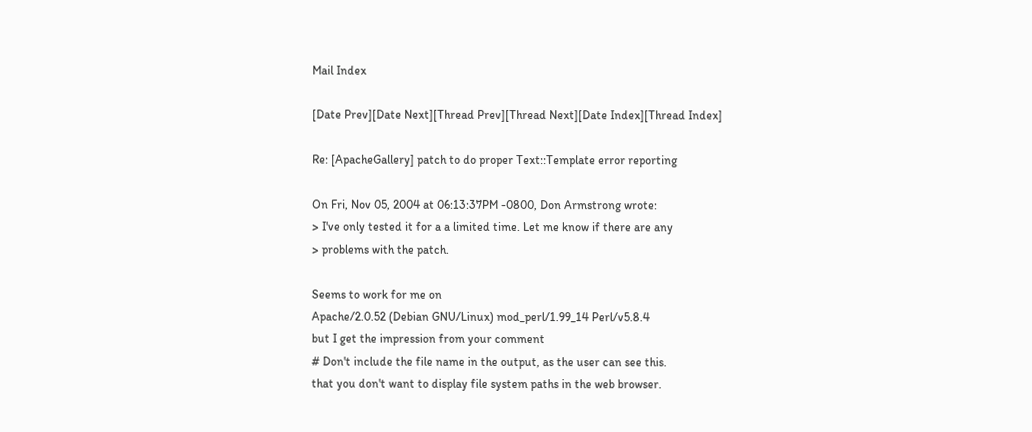Mail Index

[Date Prev][Date Next][Thread Prev][Thread Next][Date Index][Thread Index]

Re: [ApacheGallery] patch to do proper Text::Template error reporting

On Fri, Nov 05, 2004 at 06:13:37PM -0800, Don Armstrong wrote:
> I've only tested it for a a limited time. Let me know if there are any
> problems with the patch.

Seems to work for me on
Apache/2.0.52 (Debian GNU/Linux) mod_perl/1.99_14 Perl/v5.8.4
but I get the impression from your comment
# Don't include the file name in the output, as the user can see this.
that you don't want to display file system paths in the web browser.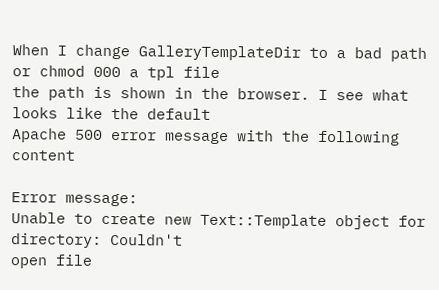When I change GalleryTemplateDir to a bad path or chmod 000 a tpl file
the path is shown in the browser. I see what looks like the default
Apache 500 error message with the following content

Error message:
Unable to create new Text::Template object for directory: Couldn't
open file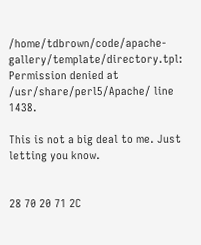/home/tdbrown/code/apache-gallery/template/directory.tpl:
Permission denied at /usr/share/perl5/Apache/ line 1438.

This is not a big deal to me. Just letting you know.


28 70 20 71 2C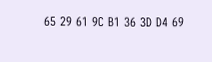65 29 61 9C B1 36 3D D4 69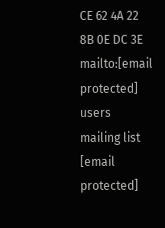CE 62 4A 22 8B 0E DC 3E
mailto:[email protected]
users mailing list
[email protected]